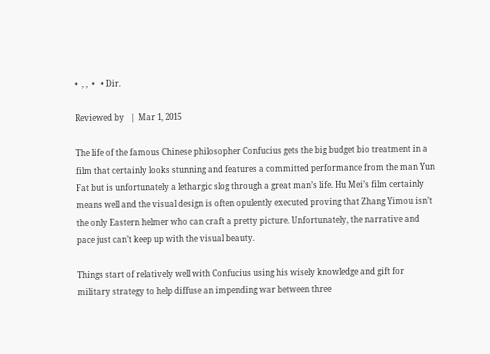•  , ,  •   • Dir.

Reviewed by   |  Mar 1, 2015

The life of the famous Chinese philosopher Confucius gets the big budget bio treatment in a film that certainly looks stunning and features a committed performance from the man Yun Fat but is unfortunately a lethargic slog through a great man’s life. Hu Mei’s film certainly means well and the visual design is often opulently executed proving that Zhang Yimou isn’t the only Eastern helmer who can craft a pretty picture. Unfortunately, the narrative and pace just can’t keep up with the visual beauty.

Things start of relatively well with Confucius using his wisely knowledge and gift for military strategy to help diffuse an impending war between three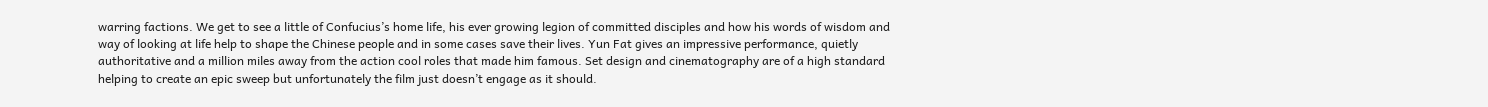warring factions. We get to see a little of Confucius’s home life, his ever growing legion of committed disciples and how his words of wisdom and way of looking at life help to shape the Chinese people and in some cases save their lives. Yun Fat gives an impressive performance, quietly authoritative and a million miles away from the action cool roles that made him famous. Set design and cinematography are of a high standard helping to create an epic sweep but unfortunately the film just doesn’t engage as it should.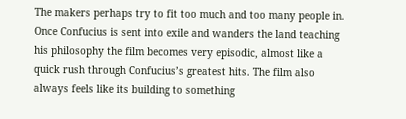The makers perhaps try to fit too much and too many people in. Once Confucius is sent into exile and wanders the land teaching his philosophy the film becomes very episodic, almost like a quick rush through Confucius’s greatest hits. The film also always feels like its building to something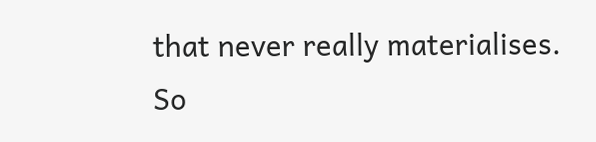that never really materialises. So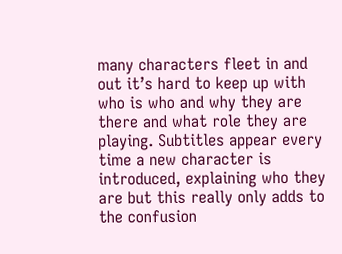many characters fleet in and out it’s hard to keep up with who is who and why they are there and what role they are playing. Subtitles appear every time a new character is introduced, explaining who they are but this really only adds to the confusion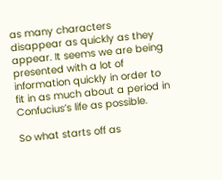as many characters disappear as quickly as they appear. It seems we are being presented with a lot of information quickly in order to fit in as much about a period in Confucius’s life as possible.

So what starts off as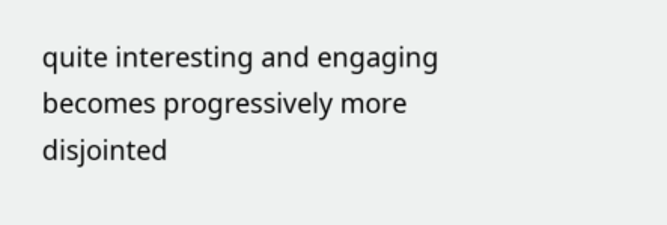quite interesting and engaging becomes progressively more disjointed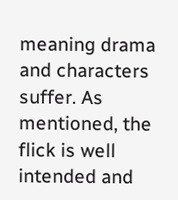meaning drama and characters suffer. As mentioned, the flick is well intended and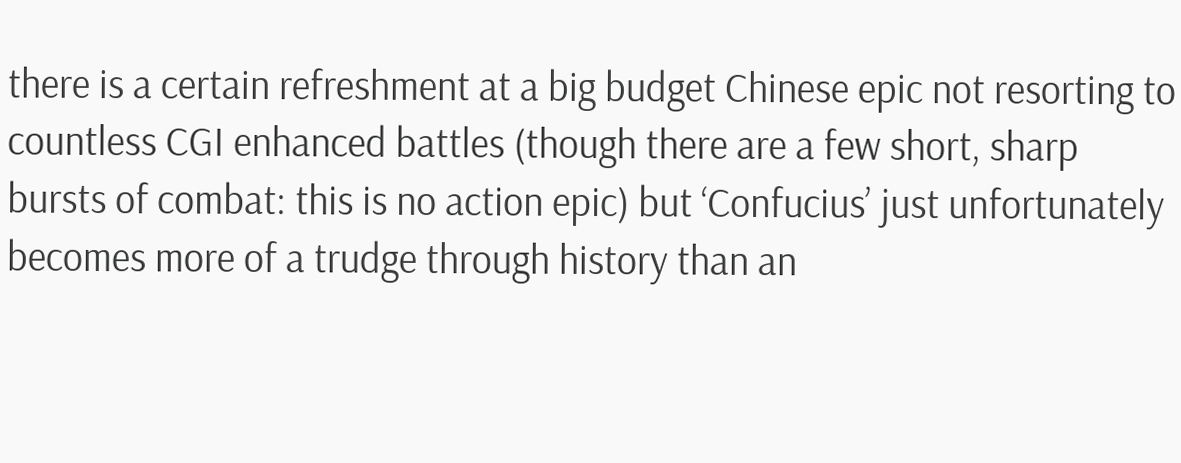there is a certain refreshment at a big budget Chinese epic not resorting to countless CGI enhanced battles (though there are a few short, sharp bursts of combat: this is no action epic) but ‘Confucius’ just unfortunately becomes more of a trudge through history than an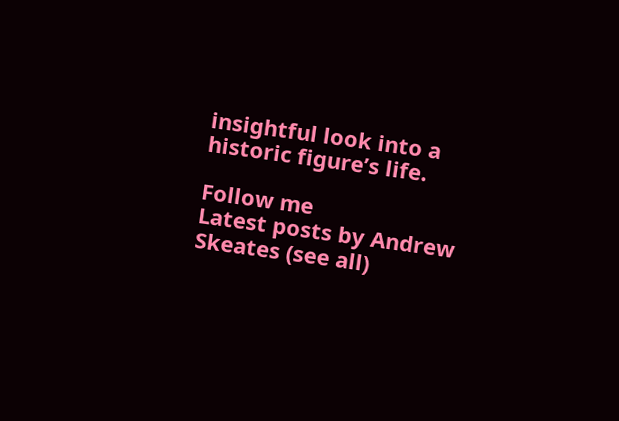insightful look into a historic figure’s life.

Follow me
Latest posts by Andrew Skeates (see all)